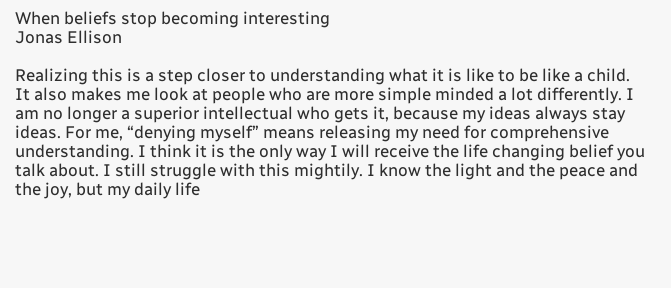When beliefs stop becoming interesting
Jonas Ellison

Realizing this is a step closer to understanding what it is like to be like a child. It also makes me look at people who are more simple minded a lot differently. I am no longer a superior intellectual who gets it, because my ideas always stay ideas. For me, “denying myself” means releasing my need for comprehensive understanding. I think it is the only way I will receive the life changing belief you talk about. I still struggle with this mightily. I know the light and the peace and the joy, but my daily life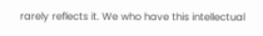rarely reflects it. We who have this intellectual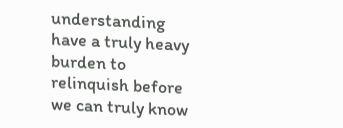understanding have a truly heavy burden to relinquish before we can truly know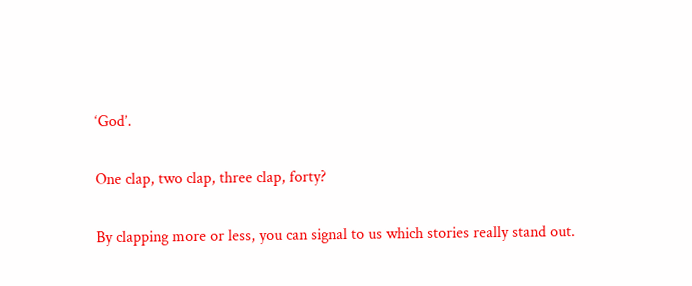‘God’.

One clap, two clap, three clap, forty?

By clapping more or less, you can signal to us which stories really stand out.